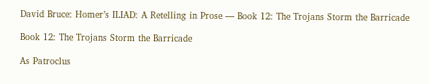David Bruce: Homer’s ILIAD: A Retelling in Prose — Book 12: The Trojans Storm the Barricade

Book 12: The Trojans Storm the Barricade

As Patroclus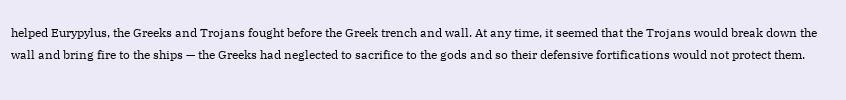helped Eurypylus, the Greeks and Trojans fought before the Greek trench and wall. At any time, it seemed that the Trojans would break down the wall and bring fire to the ships — the Greeks had neglected to sacrifice to the gods and so their defensive fortifications would not protect them.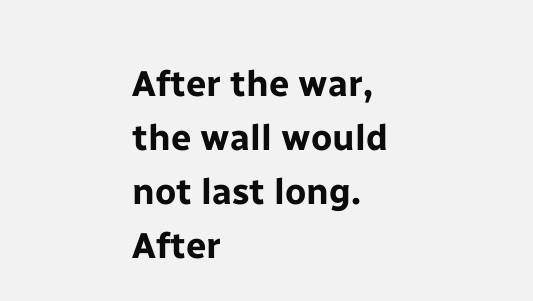After the war, the wall would not last long. After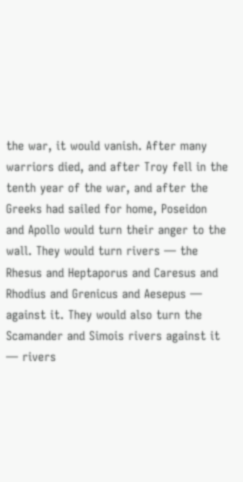the war, it would vanish. After many warriors died, and after Troy fell in the tenth year of the war, and after the Greeks had sailed for home, Poseidon and Apollo would turn their anger to the wall. They would turn rivers — the Rhesus and Heptaporus and Caresus and Rhodius and Grenicus and Aesepus — against it. They would also turn the Scamander and Simois rivers against it — rivers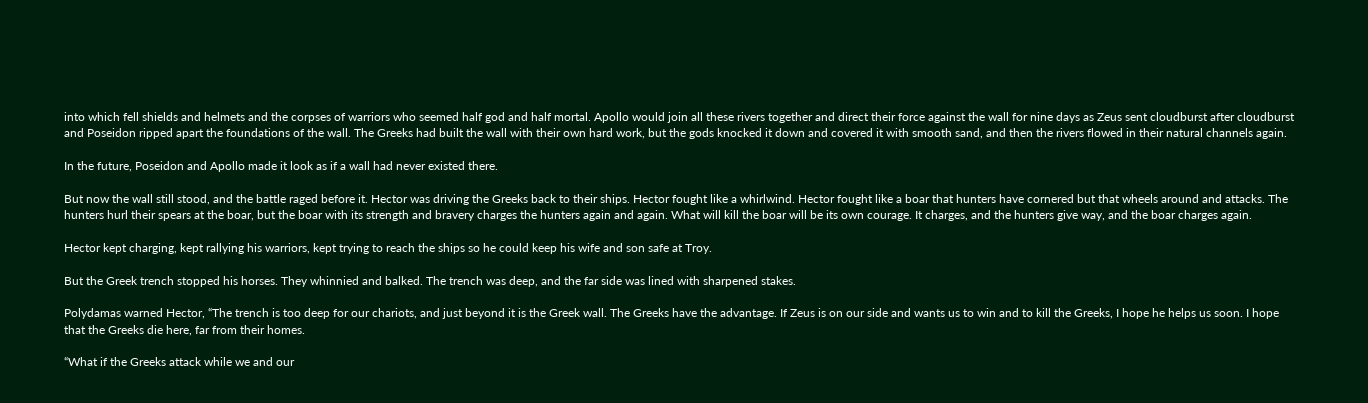into which fell shields and helmets and the corpses of warriors who seemed half god and half mortal. Apollo would join all these rivers together and direct their force against the wall for nine days as Zeus sent cloudburst after cloudburst and Poseidon ripped apart the foundations of the wall. The Greeks had built the wall with their own hard work, but the gods knocked it down and covered it with smooth sand, and then the rivers flowed in their natural channels again.

In the future, Poseidon and Apollo made it look as if a wall had never existed there.

But now the wall still stood, and the battle raged before it. Hector was driving the Greeks back to their ships. Hector fought like a whirlwind. Hector fought like a boar that hunters have cornered but that wheels around and attacks. The hunters hurl their spears at the boar, but the boar with its strength and bravery charges the hunters again and again. What will kill the boar will be its own courage. It charges, and the hunters give way, and the boar charges again.

Hector kept charging, kept rallying his warriors, kept trying to reach the ships so he could keep his wife and son safe at Troy.

But the Greek trench stopped his horses. They whinnied and balked. The trench was deep, and the far side was lined with sharpened stakes.

Polydamas warned Hector, “The trench is too deep for our chariots, and just beyond it is the Greek wall. The Greeks have the advantage. If Zeus is on our side and wants us to win and to kill the Greeks, I hope he helps us soon. I hope that the Greeks die here, far from their homes.

“What if the Greeks attack while we and our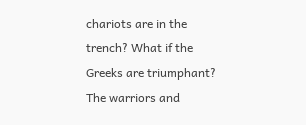chariots are in the trench? What if the Greeks are triumphant? The warriors and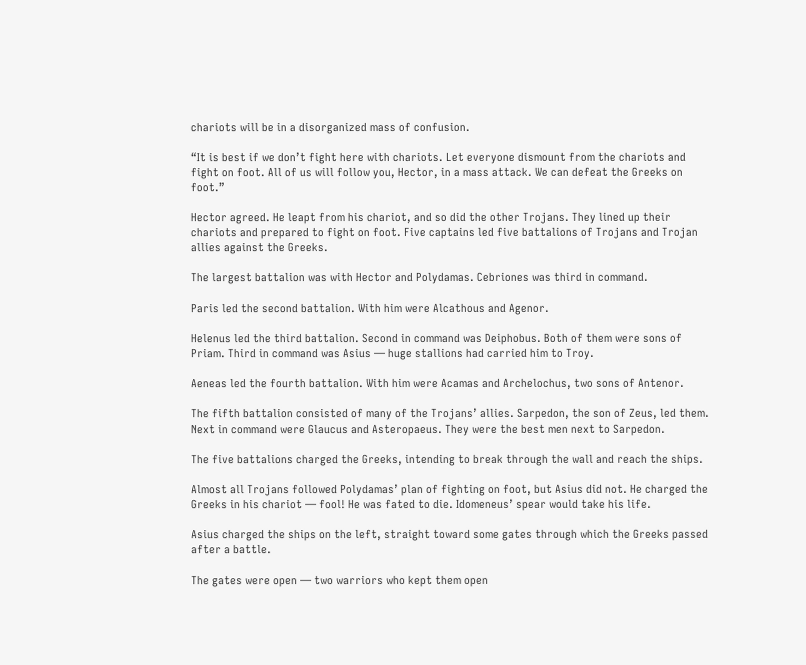chariots will be in a disorganized mass of confusion.

“It is best if we don’t fight here with chariots. Let everyone dismount from the chariots and fight on foot. All of us will follow you, Hector, in a mass attack. We can defeat the Greeks on foot.”

Hector agreed. He leapt from his chariot, and so did the other Trojans. They lined up their chariots and prepared to fight on foot. Five captains led five battalions of Trojans and Trojan allies against the Greeks.

The largest battalion was with Hector and Polydamas. Cebriones was third in command.

Paris led the second battalion. With him were Alcathous and Agenor.

Helenus led the third battalion. Second in command was Deiphobus. Both of them were sons of Priam. Third in command was Asius — huge stallions had carried him to Troy.

Aeneas led the fourth battalion. With him were Acamas and Archelochus, two sons of Antenor.

The fifth battalion consisted of many of the Trojans’ allies. Sarpedon, the son of Zeus, led them. Next in command were Glaucus and Asteropaeus. They were the best men next to Sarpedon.

The five battalions charged the Greeks, intending to break through the wall and reach the ships.

Almost all Trojans followed Polydamas’ plan of fighting on foot, but Asius did not. He charged the Greeks in his chariot — fool! He was fated to die. Idomeneus’ spear would take his life.

Asius charged the ships on the left, straight toward some gates through which the Greeks passed after a battle.

The gates were open — two warriors who kept them open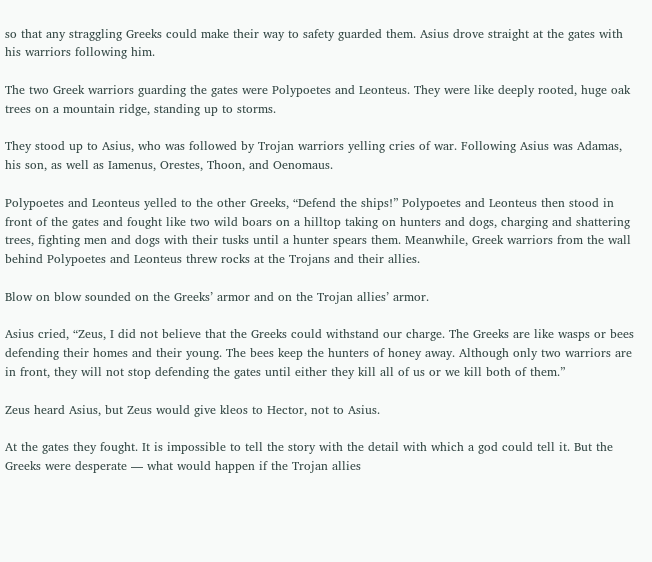so that any straggling Greeks could make their way to safety guarded them. Asius drove straight at the gates with his warriors following him.

The two Greek warriors guarding the gates were Polypoetes and Leonteus. They were like deeply rooted, huge oak trees on a mountain ridge, standing up to storms.

They stood up to Asius, who was followed by Trojan warriors yelling cries of war. Following Asius was Adamas, his son, as well as Iamenus, Orestes, Thoon, and Oenomaus.

Polypoetes and Leonteus yelled to the other Greeks, “Defend the ships!” Polypoetes and Leonteus then stood in front of the gates and fought like two wild boars on a hilltop taking on hunters and dogs, charging and shattering trees, fighting men and dogs with their tusks until a hunter spears them. Meanwhile, Greek warriors from the wall behind Polypoetes and Leonteus threw rocks at the Trojans and their allies.

Blow on blow sounded on the Greeks’ armor and on the Trojan allies’ armor.

Asius cried, “Zeus, I did not believe that the Greeks could withstand our charge. The Greeks are like wasps or bees defending their homes and their young. The bees keep the hunters of honey away. Although only two warriors are in front, they will not stop defending the gates until either they kill all of us or we kill both of them.”

Zeus heard Asius, but Zeus would give kleos to Hector, not to Asius.

At the gates they fought. It is impossible to tell the story with the detail with which a god could tell it. But the Greeks were desperate — what would happen if the Trojan allies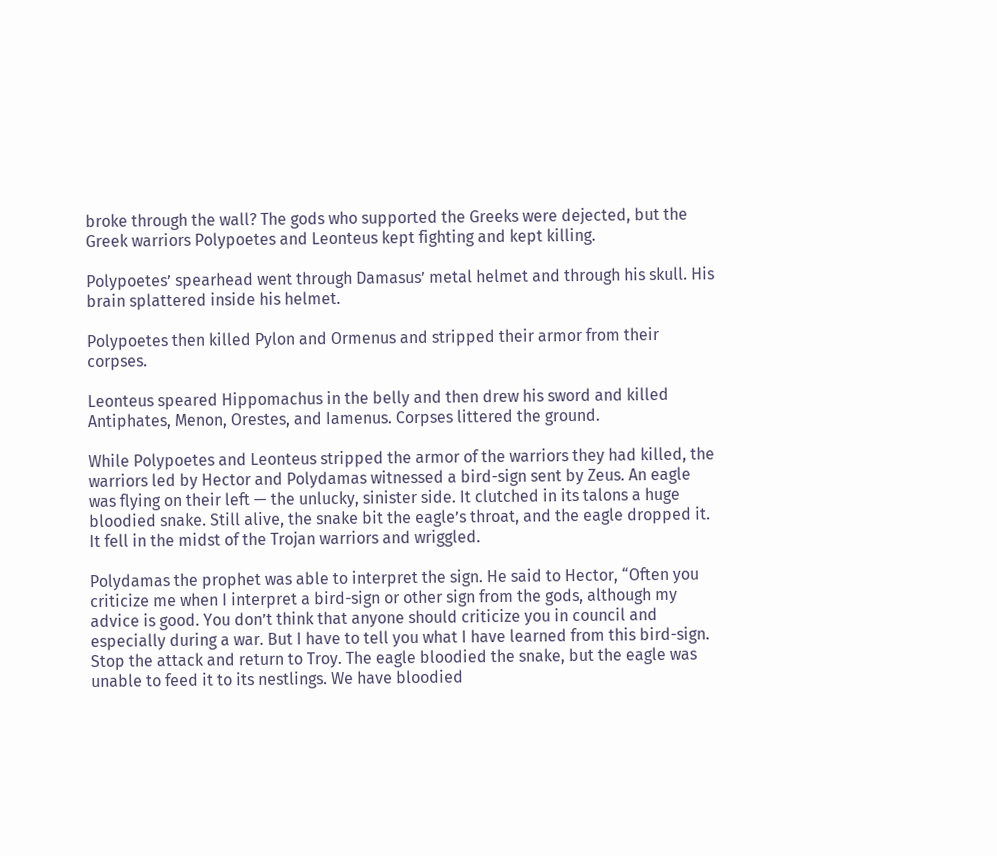broke through the wall? The gods who supported the Greeks were dejected, but the Greek warriors Polypoetes and Leonteus kept fighting and kept killing.

Polypoetes’ spearhead went through Damasus’ metal helmet and through his skull. His brain splattered inside his helmet.

Polypoetes then killed Pylon and Ormenus and stripped their armor from their corpses.

Leonteus speared Hippomachus in the belly and then drew his sword and killed Antiphates, Menon, Orestes, and Iamenus. Corpses littered the ground.

While Polypoetes and Leonteus stripped the armor of the warriors they had killed, the warriors led by Hector and Polydamas witnessed a bird-sign sent by Zeus. An eagle was flying on their left — the unlucky, sinister side. It clutched in its talons a huge bloodied snake. Still alive, the snake bit the eagle’s throat, and the eagle dropped it. It fell in the midst of the Trojan warriors and wriggled.

Polydamas the prophet was able to interpret the sign. He said to Hector, “Often you criticize me when I interpret a bird-sign or other sign from the gods, although my advice is good. You don’t think that anyone should criticize you in council and especially during a war. But I have to tell you what I have learned from this bird-sign. Stop the attack and return to Troy. The eagle bloodied the snake, but the eagle was unable to feed it to its nestlings. We have bloodied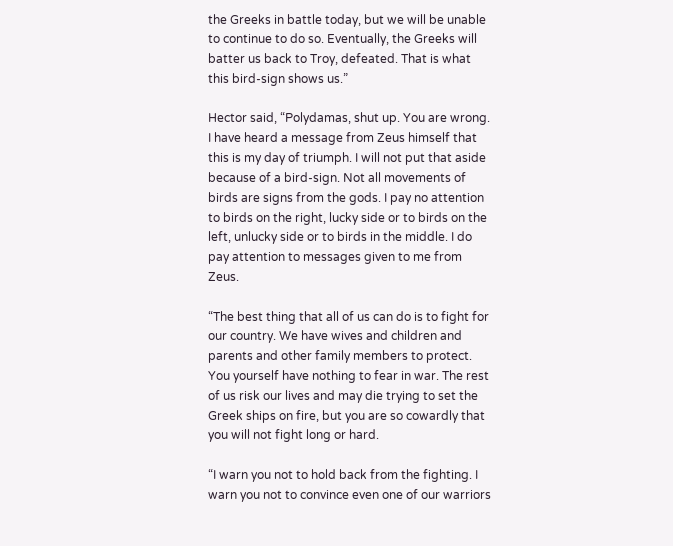the Greeks in battle today, but we will be unable to continue to do so. Eventually, the Greeks will batter us back to Troy, defeated. That is what this bird-sign shows us.”

Hector said, “Polydamas, shut up. You are wrong. I have heard a message from Zeus himself that this is my day of triumph. I will not put that aside because of a bird-sign. Not all movements of birds are signs from the gods. I pay no attention to birds on the right, lucky side or to birds on the left, unlucky side or to birds in the middle. I do pay attention to messages given to me from Zeus.

“The best thing that all of us can do is to fight for our country. We have wives and children and parents and other family members to protect. You yourself have nothing to fear in war. The rest of us risk our lives and may die trying to set the Greek ships on fire, but you are so cowardly that you will not fight long or hard.

“I warn you not to hold back from the fighting. I warn you not to convince even one of our warriors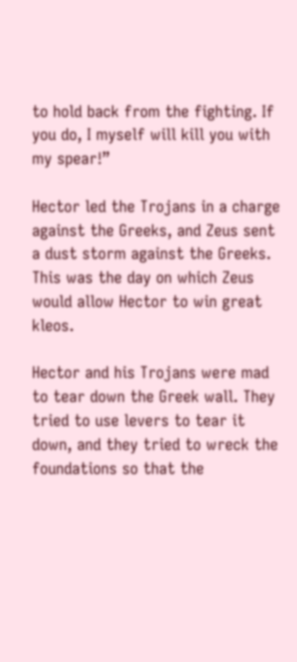to hold back from the fighting. If you do, I myself will kill you with my spear!”

Hector led the Trojans in a charge against the Greeks, and Zeus sent a dust storm against the Greeks. This was the day on which Zeus would allow Hector to win great kleos.

Hector and his Trojans were mad to tear down the Greek wall. They tried to use levers to tear it down, and they tried to wreck the foundations so that the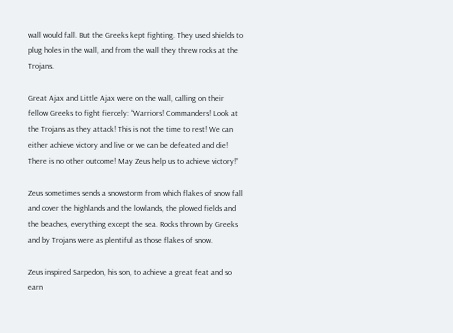wall would fall. But the Greeks kept fighting. They used shields to plug holes in the wall, and from the wall they threw rocks at the Trojans.

Great Ajax and Little Ajax were on the wall, calling on their fellow Greeks to fight fiercely: “Warriors! Commanders! Look at the Trojans as they attack! This is not the time to rest! We can either achieve victory and live or we can be defeated and die! There is no other outcome! May Zeus help us to achieve victory!”

Zeus sometimes sends a snowstorm from which flakes of snow fall and cover the highlands and the lowlands, the plowed fields and the beaches, everything except the sea. Rocks thrown by Greeks and by Trojans were as plentiful as those flakes of snow.

Zeus inspired Sarpedon, his son, to achieve a great feat and so earn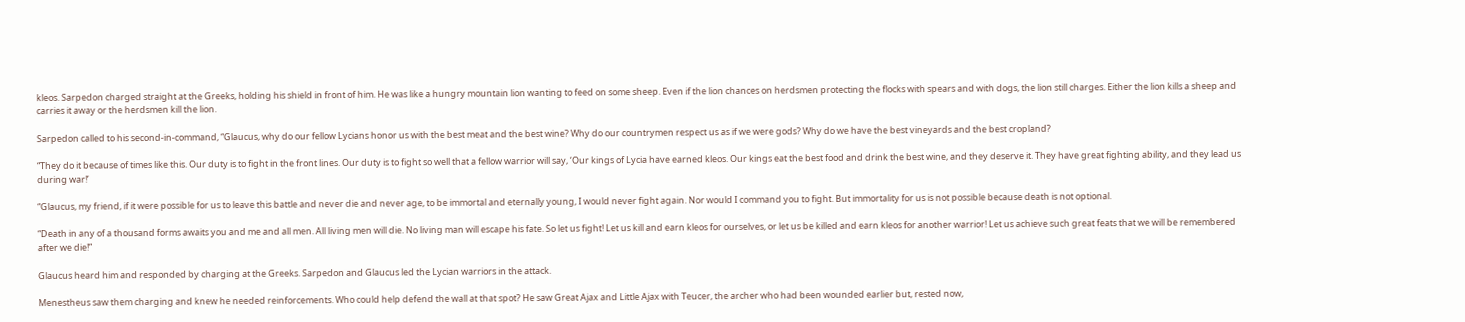kleos. Sarpedon charged straight at the Greeks, holding his shield in front of him. He was like a hungry mountain lion wanting to feed on some sheep. Even if the lion chances on herdsmen protecting the flocks with spears and with dogs, the lion still charges. Either the lion kills a sheep and carries it away or the herdsmen kill the lion.

Sarpedon called to his second-in-command, “Glaucus, why do our fellow Lycians honor us with the best meat and the best wine? Why do our countrymen respect us as if we were gods? Why do we have the best vineyards and the best cropland?

“They do it because of times like this. Our duty is to fight in the front lines. Our duty is to fight so well that a fellow warrior will say, ‘Our kings of Lycia have earned kleos. Our kings eat the best food and drink the best wine, and they deserve it. They have great fighting ability, and they lead us during war!’

“Glaucus, my friend, if it were possible for us to leave this battle and never die and never age, to be immortal and eternally young, I would never fight again. Nor would I command you to fight. But immortality for us is not possible because death is not optional.

“Death in any of a thousand forms awaits you and me and all men. All living men will die. No living man will escape his fate. So let us fight! Let us kill and earn kleos for ourselves, or let us be killed and earn kleos for another warrior! Let us achieve such great feats that we will be remembered after we die!”

Glaucus heard him and responded by charging at the Greeks. Sarpedon and Glaucus led the Lycian warriors in the attack.

Menestheus saw them charging and knew he needed reinforcements. Who could help defend the wall at that spot? He saw Great Ajax and Little Ajax with Teucer, the archer who had been wounded earlier but, rested now,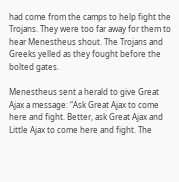had come from the camps to help fight the Trojans. They were too far away for them to hear Menestheus shout. The Trojans and Greeks yelled as they fought before the bolted gates.

Menestheus sent a herald to give Great Ajax a message: “Ask Great Ajax to come here and fight. Better, ask Great Ajax and Little Ajax to come here and fight. The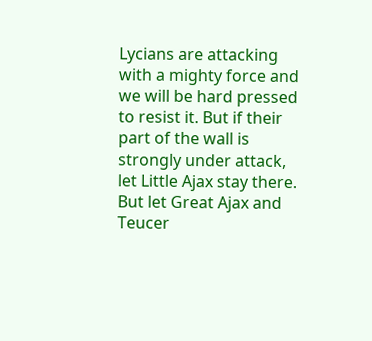Lycians are attacking with a mighty force and we will be hard pressed to resist it. But if their part of the wall is strongly under attack, let Little Ajax stay there. But let Great Ajax and Teucer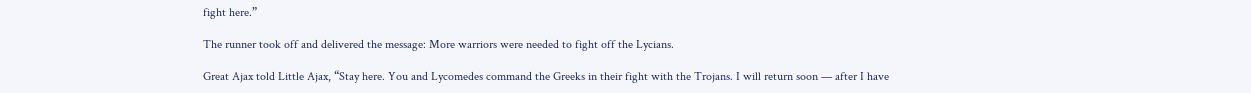fight here.”

The runner took off and delivered the message: More warriors were needed to fight off the Lycians.

Great Ajax told Little Ajax, “Stay here. You and Lycomedes command the Greeks in their fight with the Trojans. I will return soon — after I have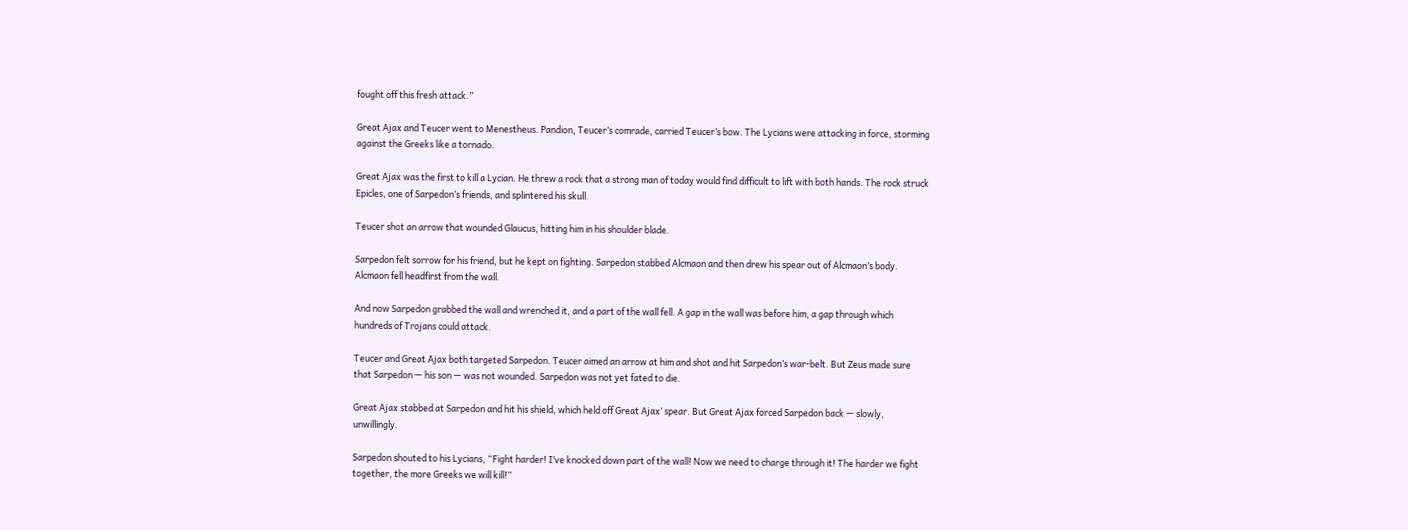fought off this fresh attack.”

Great Ajax and Teucer went to Menestheus. Pandion, Teucer’s comrade, carried Teucer’s bow. The Lycians were attacking in force, storming against the Greeks like a tornado.

Great Ajax was the first to kill a Lycian. He threw a rock that a strong man of today would find difficult to lift with both hands. The rock struck Epicles, one of Sarpedon’s friends, and splintered his skull.

Teucer shot an arrow that wounded Glaucus, hitting him in his shoulder blade.

Sarpedon felt sorrow for his friend, but he kept on fighting. Sarpedon stabbed Alcmaon and then drew his spear out of Alcmaon’s body. Alcmaon fell headfirst from the wall.

And now Sarpedon grabbed the wall and wrenched it, and a part of the wall fell. A gap in the wall was before him, a gap through which hundreds of Trojans could attack.

Teucer and Great Ajax both targeted Sarpedon. Teucer aimed an arrow at him and shot and hit Sarpedon’s war-belt. But Zeus made sure that Sarpedon — his son — was not wounded. Sarpedon was not yet fated to die.

Great Ajax stabbed at Sarpedon and hit his shield, which held off Great Ajax’ spear. But Great Ajax forced Sarpedon back — slowly, unwillingly.

Sarpedon shouted to his Lycians, “Fight harder! I’ve knocked down part of the wall! Now we need to charge through it! The harder we fight together, the more Greeks we will kill!”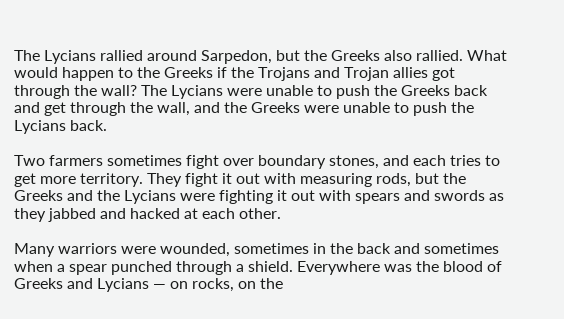The Lycians rallied around Sarpedon, but the Greeks also rallied. What would happen to the Greeks if the Trojans and Trojan allies got through the wall? The Lycians were unable to push the Greeks back and get through the wall, and the Greeks were unable to push the Lycians back.

Two farmers sometimes fight over boundary stones, and each tries to get more territory. They fight it out with measuring rods, but the Greeks and the Lycians were fighting it out with spears and swords as they jabbed and hacked at each other.

Many warriors were wounded, sometimes in the back and sometimes when a spear punched through a shield. Everywhere was the blood of Greeks and Lycians — on rocks, on the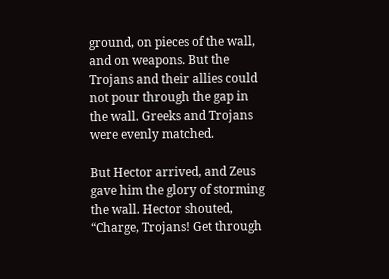ground, on pieces of the wall, and on weapons. But the Trojans and their allies could not pour through the gap in the wall. Greeks and Trojans were evenly matched.

But Hector arrived, and Zeus gave him the glory of storming the wall. Hector shouted, “Charge, Trojans! Get through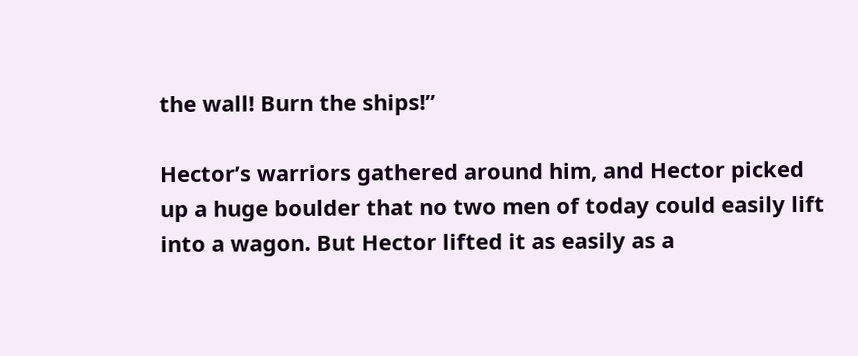the wall! Burn the ships!”

Hector’s warriors gathered around him, and Hector picked up a huge boulder that no two men of today could easily lift into a wagon. But Hector lifted it as easily as a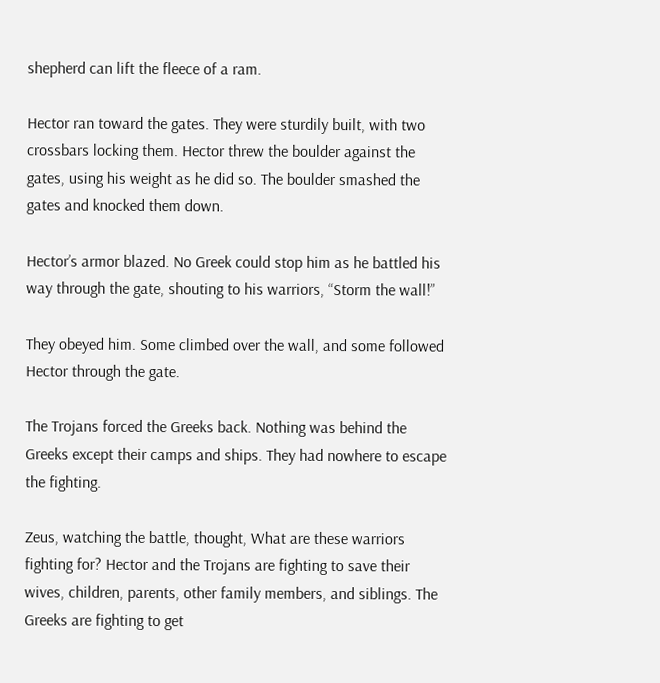shepherd can lift the fleece of a ram.

Hector ran toward the gates. They were sturdily built, with two crossbars locking them. Hector threw the boulder against the gates, using his weight as he did so. The boulder smashed the gates and knocked them down.

Hector’s armor blazed. No Greek could stop him as he battled his way through the gate, shouting to his warriors, “Storm the wall!”

They obeyed him. Some climbed over the wall, and some followed Hector through the gate.

The Trojans forced the Greeks back. Nothing was behind the Greeks except their camps and ships. They had nowhere to escape the fighting.

Zeus, watching the battle, thought, What are these warriors fighting for? Hector and the Trojans are fighting to save their wives, children, parents, other family members, and siblings. The Greeks are fighting to get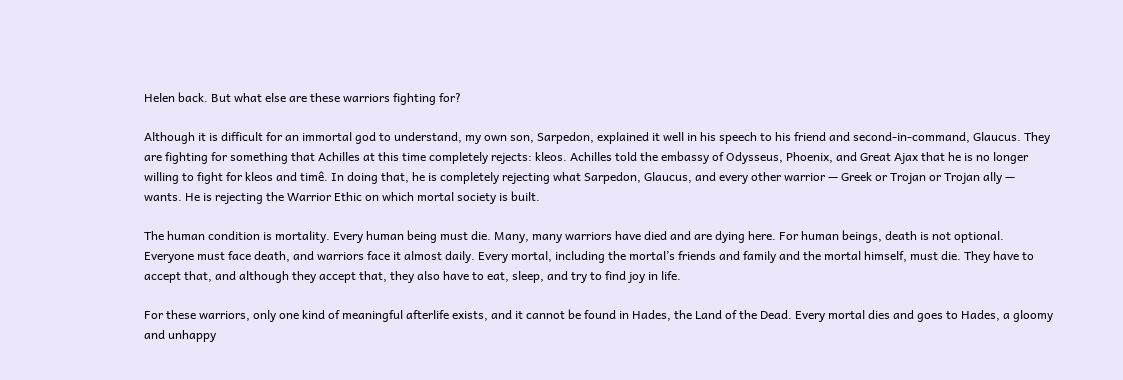Helen back. But what else are these warriors fighting for?

Although it is difficult for an immortal god to understand, my own son, Sarpedon, explained it well in his speech to his friend and second-in-command, Glaucus. They are fighting for something that Achilles at this time completely rejects: kleos. Achilles told the embassy of Odysseus, Phoenix, and Great Ajax that he is no longer willing to fight for kleos and timê. In doing that, he is completely rejecting what Sarpedon, Glaucus, and every other warrior — Greek or Trojan or Trojan ally — wants. He is rejecting the Warrior Ethic on which mortal society is built.

The human condition is mortality. Every human being must die. Many, many warriors have died and are dying here. For human beings, death is not optional. Everyone must face death, and warriors face it almost daily. Every mortal, including the mortal’s friends and family and the mortal himself, must die. They have to accept that, and although they accept that, they also have to eat, sleep, and try to find joy in life.

For these warriors, only one kind of meaningful afterlife exists, and it cannot be found in Hades, the Land of the Dead. Every mortal dies and goes to Hades, a gloomy and unhappy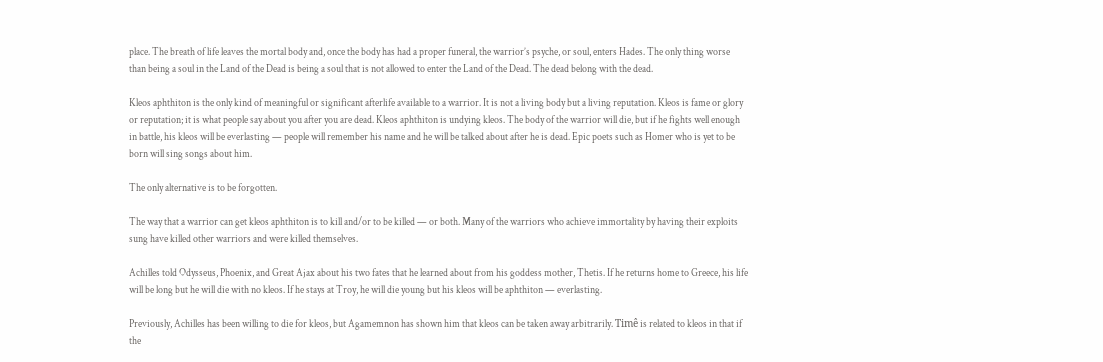place. The breath of life leaves the mortal body and, once the body has had a proper funeral, the warrior’s psyche, or soul, enters Hades. The only thing worse than being a soul in the Land of the Dead is being a soul that is not allowed to enter the Land of the Dead. The dead belong with the dead.

Kleos aphthiton is the only kind of meaningful or significant afterlife available to a warrior. It is not a living body but a living reputation. Kleos is fame or glory or reputation; it is what people say about you after you are dead. Kleos aphthiton is undying kleos. The body of the warrior will die, but if he fights well enough in battle, his kleos will be everlasting — people will remember his name and he will be talked about after he is dead. Epic poets such as Homer who is yet to be born will sing songs about him.

The only alternative is to be forgotten.

The way that a warrior can get kleos aphthiton is to kill and/or to be killed — or both. Many of the warriors who achieve immortality by having their exploits sung have killed other warriors and were killed themselves.

Achilles told Odysseus, Phoenix, and Great Ajax about his two fates that he learned about from his goddess mother, Thetis. If he returns home to Greece, his life will be long but he will die with no kleos. If he stays at Troy, he will die young but his kleos will be aphthiton — everlasting.

Previously, Achilles has been willing to die for kleos, but Agamemnon has shown him that kleos can be taken away arbitrarily. Timê is related to kleos in that if the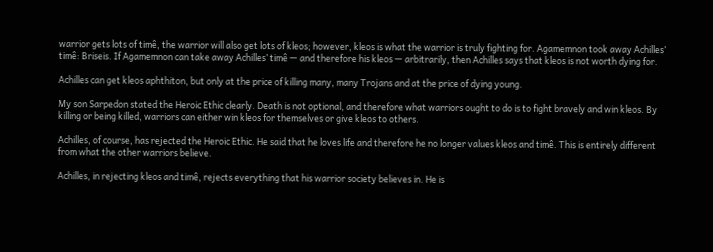warrior gets lots of timê, the warrior will also get lots of kleos; however, kleos is what the warrior is truly fighting for. Agamemnon took away Achilles’ timê: Briseis. If Agamemnon can take away Achilles’ timê — and therefore his kleos — arbitrarily, then Achilles says that kleos is not worth dying for.

Achilles can get kleos aphthiton, but only at the price of killing many, many Trojans and at the price of dying young.

My son Sarpedon stated the Heroic Ethic clearly. Death is not optional, and therefore what warriors ought to do is to fight bravely and win kleos. By killing or being killed, warriors can either win kleos for themselves or give kleos to others.

Achilles, of course, has rejected the Heroic Ethic. He said that he loves life and therefore he no longer values kleos and timê. This is entirely different from what the other warriors believe.

Achilles, in rejecting kleos and timê, rejects everything that his warrior society believes in. He is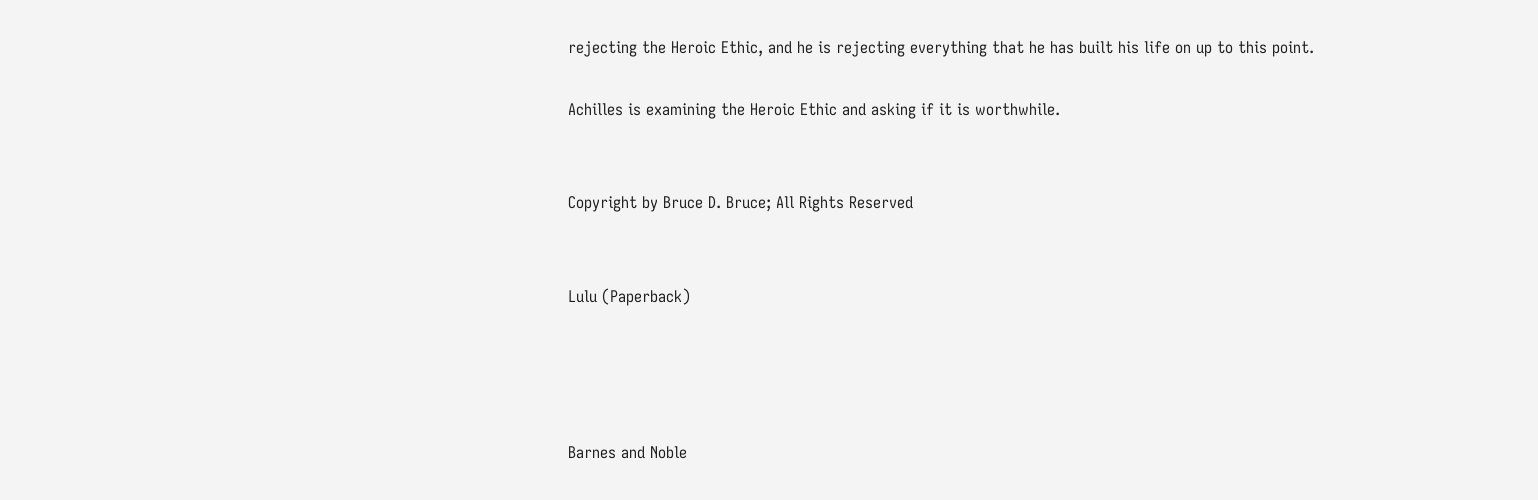rejecting the Heroic Ethic, and he is rejecting everything that he has built his life on up to this point.

Achilles is examining the Heroic Ethic and asking if it is worthwhile.


Copyright by Bruce D. Bruce; All Rights Reserved


Lulu (Paperback)




Barnes and Noble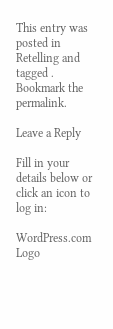This entry was posted in Retelling and tagged . Bookmark the permalink.

Leave a Reply

Fill in your details below or click an icon to log in:

WordPress.com Logo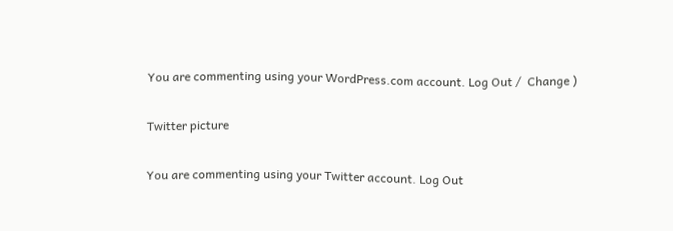You are commenting using your WordPress.com account. Log Out /  Change )

Twitter picture

You are commenting using your Twitter account. Log Out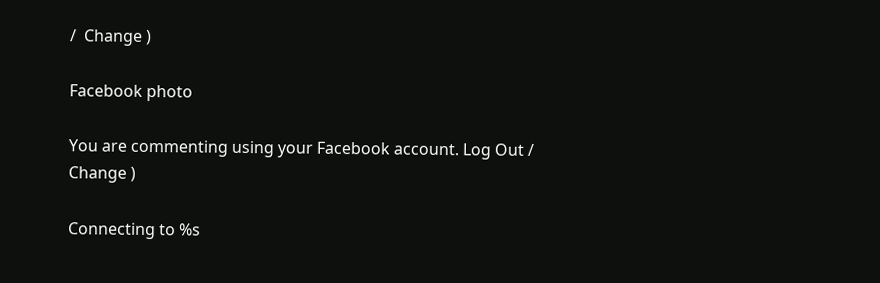/  Change )

Facebook photo

You are commenting using your Facebook account. Log Out /  Change )

Connecting to %s